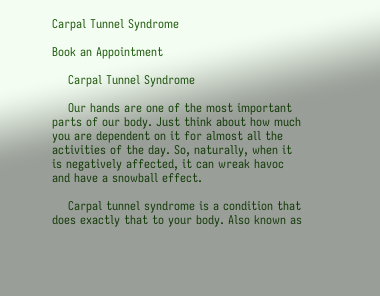Carpal Tunnel Syndrome

Book an Appointment

    Carpal Tunnel Syndrome

    Our hands are one of the most important parts of our body. Just think about how much you are dependent on it for almost all the activities of the day. So, naturally, when it is negatively affected, it can wreak havoc and have a snowball effect.

    Carpal tunnel syndrome is a condition that does exactly that to your body. Also known as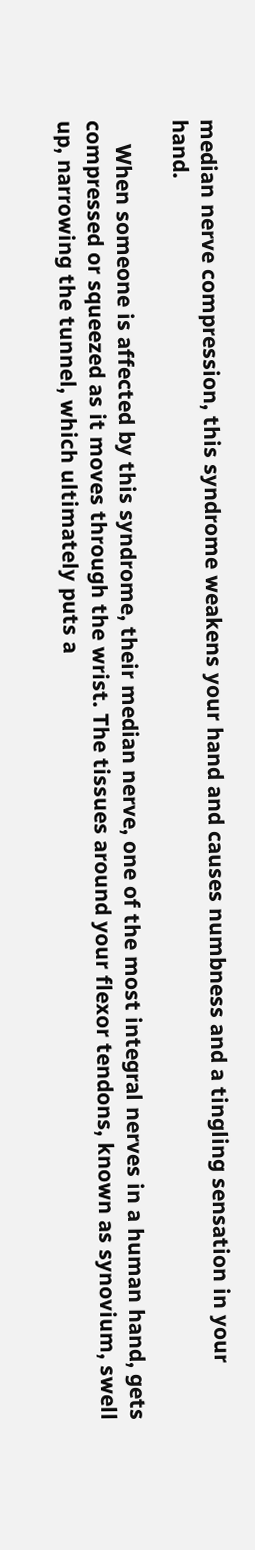median nerve compression, this syndrome weakens your hand and causes numbness and a tingling sensation in your hand.

    When someone is affected by this syndrome, their median nerve, one of the most integral nerves in a human hand, gets compressed or squeezed as it moves through the wrist. The tissues around your flexor tendons, known as synovium, swell up, narrowing the tunnel, which ultimately puts a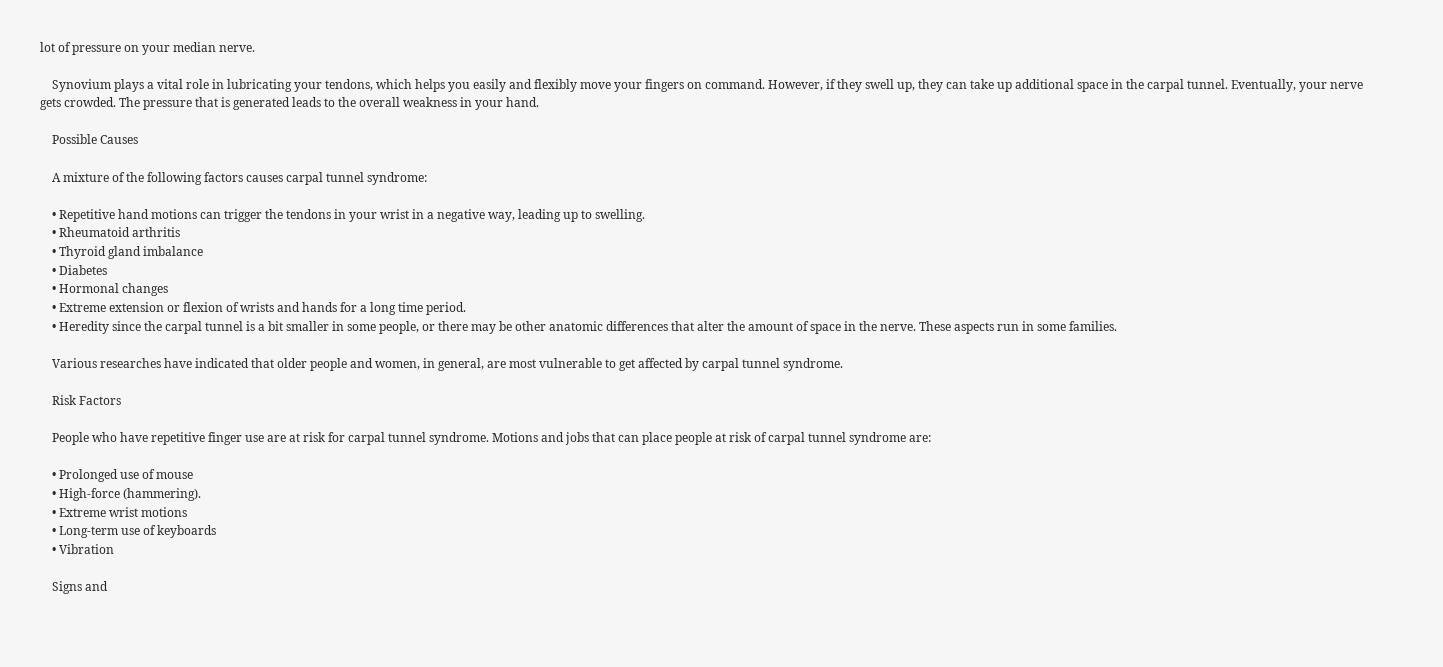lot of pressure on your median nerve.

    Synovium plays a vital role in lubricating your tendons, which helps you easily and flexibly move your fingers on command. However, if they swell up, they can take up additional space in the carpal tunnel. Eventually, your nerve gets crowded. The pressure that is generated leads to the overall weakness in your hand.

    Possible Causes

    A mixture of the following factors causes carpal tunnel syndrome:

    • Repetitive hand motions can trigger the tendons in your wrist in a negative way, leading up to swelling.
    • Rheumatoid arthritis
    • Thyroid gland imbalance
    • Diabetes
    • Hormonal changes
    • Extreme extension or flexion of wrists and hands for a long time period.
    • Heredity since the carpal tunnel is a bit smaller in some people, or there may be other anatomic differences that alter the amount of space in the nerve. These aspects run in some families.

    Various researches have indicated that older people and women, in general, are most vulnerable to get affected by carpal tunnel syndrome.

    Risk Factors

    People who have repetitive finger use are at risk for carpal tunnel syndrome. Motions and jobs that can place people at risk of carpal tunnel syndrome are:

    • Prolonged use of mouse
    • High-force (hammering).
    • Extreme wrist motions
    • Long-term use of keyboards
    • Vibration

    Signs and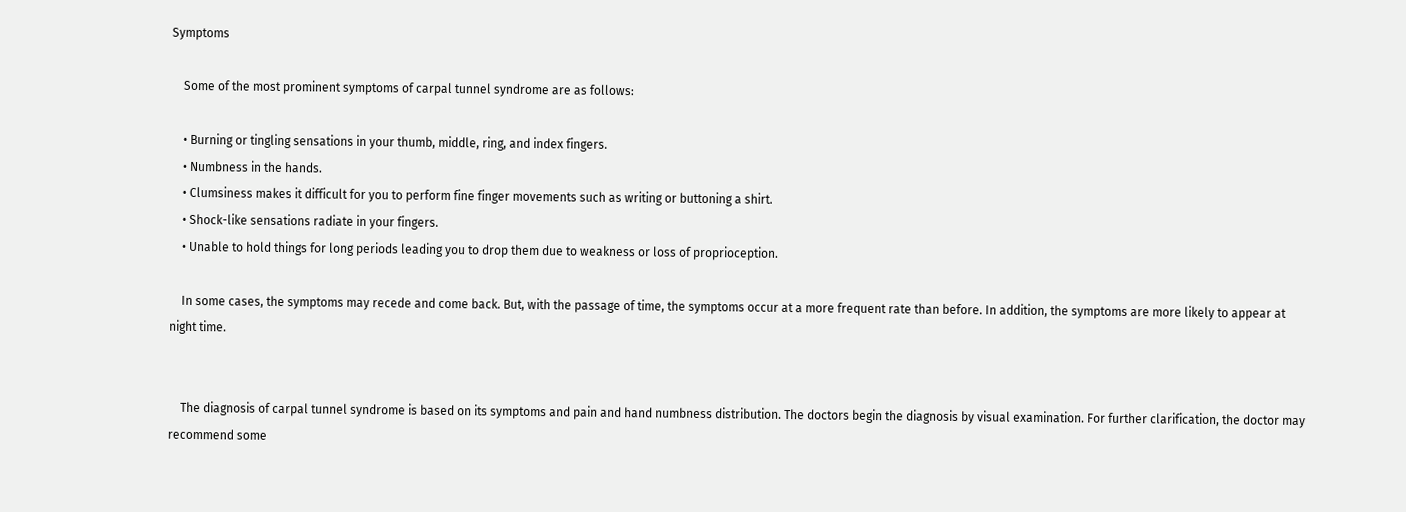Symptoms

    Some of the most prominent symptoms of carpal tunnel syndrome are as follows:

    • Burning or tingling sensations in your thumb, middle, ring, and index fingers.
    • Numbness in the hands.
    • Clumsiness makes it difficult for you to perform fine finger movements such as writing or buttoning a shirt.
    • Shock-like sensations radiate in your fingers.
    • Unable to hold things for long periods leading you to drop them due to weakness or loss of proprioception.

    In some cases, the symptoms may recede and come back. But, with the passage of time, the symptoms occur at a more frequent rate than before. In addition, the symptoms are more likely to appear at night time.


    The diagnosis of carpal tunnel syndrome is based on its symptoms and pain and hand numbness distribution. The doctors begin the diagnosis by visual examination. For further clarification, the doctor may recommend some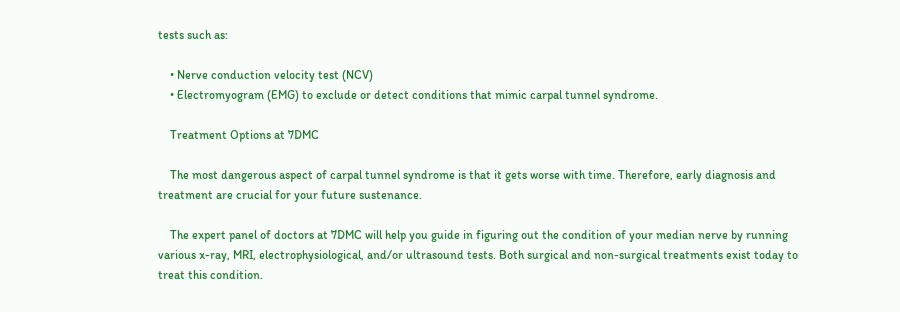tests such as:

    • Nerve conduction velocity test (NCV)
    • Electromyogram (EMG) to exclude or detect conditions that mimic carpal tunnel syndrome.

    Treatment Options at 7DMC

    The most dangerous aspect of carpal tunnel syndrome is that it gets worse with time. Therefore, early diagnosis and treatment are crucial for your future sustenance.

    The expert panel of doctors at 7DMC will help you guide in figuring out the condition of your median nerve by running various x-ray, MRI, electrophysiological, and/or ultrasound tests. Both surgical and non-surgical treatments exist today to treat this condition.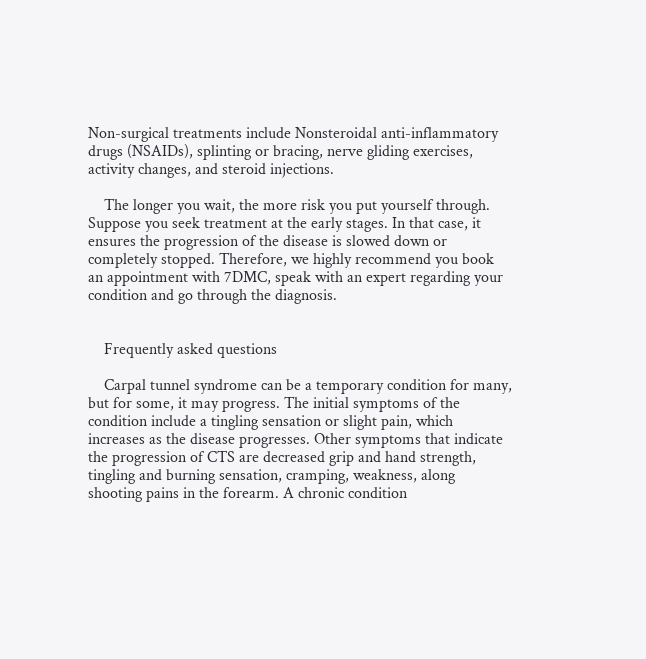Non-surgical treatments include Nonsteroidal anti-inflammatory drugs (NSAIDs), splinting or bracing, nerve gliding exercises, activity changes, and steroid injections.

    The longer you wait, the more risk you put yourself through. Suppose you seek treatment at the early stages. In that case, it ensures the progression of the disease is slowed down or completely stopped. Therefore, we highly recommend you book an appointment with 7DMC, speak with an expert regarding your condition and go through the diagnosis.


    Frequently asked questions

    Carpal tunnel syndrome can be a temporary condition for many, but for some, it may progress. The initial symptoms of the condition include a tingling sensation or slight pain, which increases as the disease progresses. Other symptoms that indicate the progression of CTS are decreased grip and hand strength, tingling and burning sensation, cramping, weakness, along shooting pains in the forearm. A chronic condition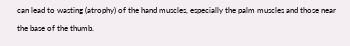can lead to wasting (atrophy) of the hand muscles, especially the palm muscles and those near the base of the thumb.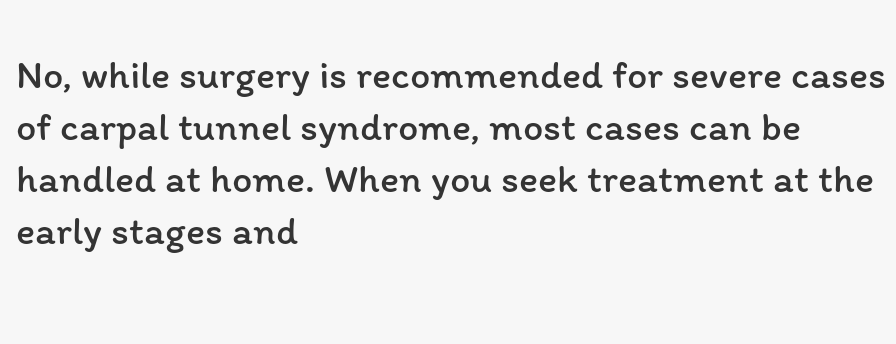No, while surgery is recommended for severe cases of carpal tunnel syndrome, most cases can be handled at home. When you seek treatment at the early stages and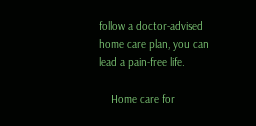follow a doctor-advised home care plan, you can lead a pain-free life.

    Home care for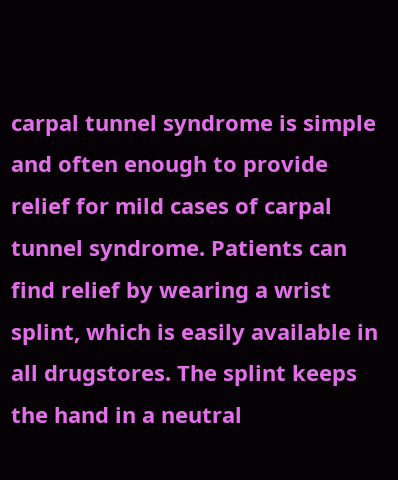carpal tunnel syndrome is simple and often enough to provide relief for mild cases of carpal tunnel syndrome. Patients can find relief by wearing a wrist splint, which is easily available in all drugstores. The splint keeps the hand in a neutral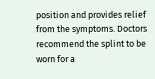position and provides relief from the symptoms. Doctors recommend the splint to be worn for a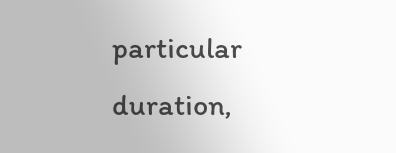particular duration,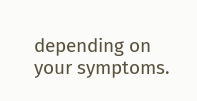depending on your symptoms.